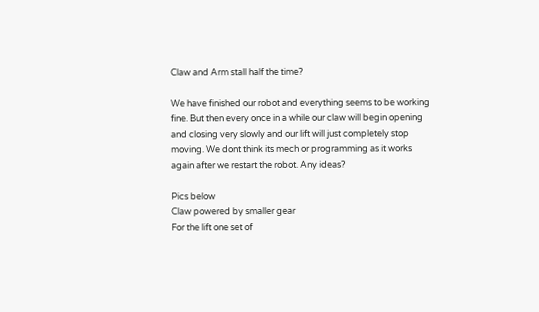Claw and Arm stall half the time?

We have finished our robot and everything seems to be working fine. But then every once in a while our claw will begin opening and closing very slowly and our lift will just completely stop moving. We dont think its mech or programming as it works again after we restart the robot. Any ideas?

Pics below
Claw powered by smaller gear
For the lift one set of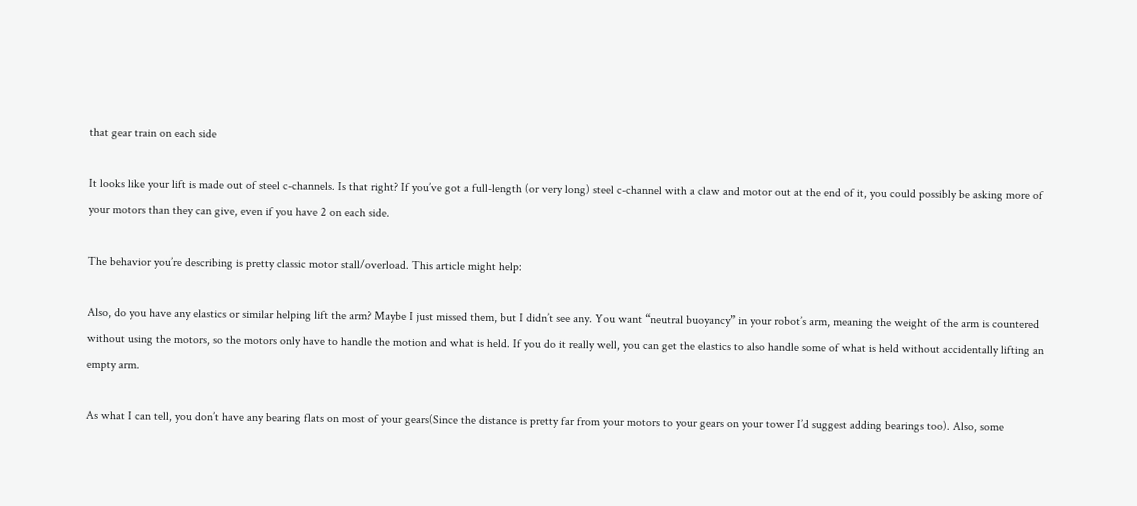that gear train on each side

It looks like your lift is made out of steel c-channels. Is that right? If you’ve got a full-length (or very long) steel c-channel with a claw and motor out at the end of it, you could possibly be asking more of your motors than they can give, even if you have 2 on each side.

The behavior you’re describing is pretty classic motor stall/overload. This article might help:

Also, do you have any elastics or similar helping lift the arm? Maybe I just missed them, but I didn’t see any. You want “neutral buoyancy” in your robot’s arm, meaning the weight of the arm is countered without using the motors, so the motors only have to handle the motion and what is held. If you do it really well, you can get the elastics to also handle some of what is held without accidentally lifting an empty arm.

As what I can tell, you don’t have any bearing flats on most of your gears(Since the distance is pretty far from your motors to your gears on your tower I’d suggest adding bearings too). Also, some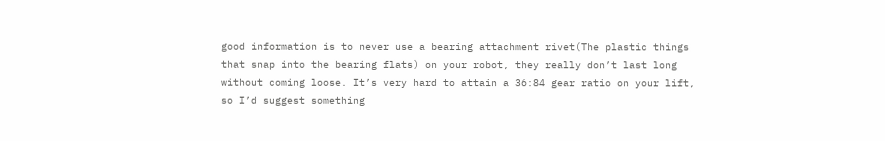good information is to never use a bearing attachment rivet(The plastic things that snap into the bearing flats) on your robot, they really don’t last long without coming loose. It’s very hard to attain a 36:84 gear ratio on your lift, so I’d suggest something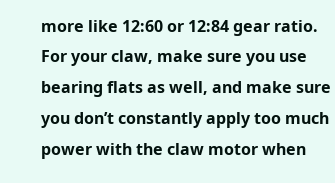more like 12:60 or 12:84 gear ratio. For your claw, make sure you use bearing flats as well, and make sure you don’t constantly apply too much power with the claw motor when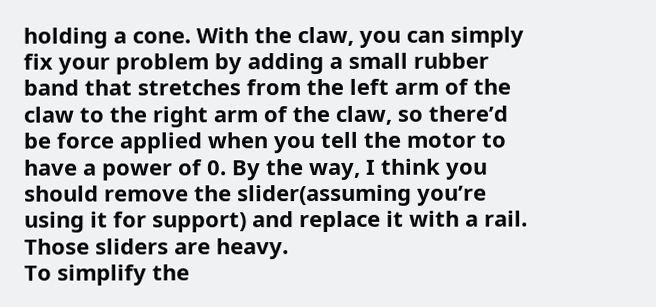holding a cone. With the claw, you can simply fix your problem by adding a small rubber band that stretches from the left arm of the claw to the right arm of the claw, so there’d be force applied when you tell the motor to have a power of 0. By the way, I think you should remove the slider(assuming you’re using it for support) and replace it with a rail. Those sliders are heavy.
To simplify the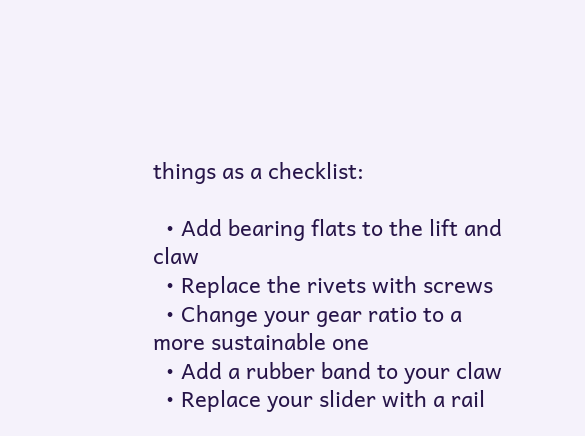things as a checklist:

  • Add bearing flats to the lift and claw
  • Replace the rivets with screws
  • Change your gear ratio to a more sustainable one
  • Add a rubber band to your claw
  • Replace your slider with a rail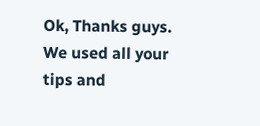Ok, Thanks guys. We used all your tips and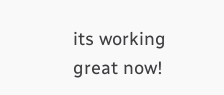its working great now!